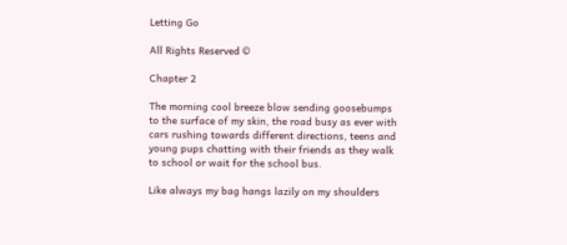Letting Go

All Rights Reserved ©

Chapter 2

The morning cool breeze blow sending goosebumps to the surface of my skin, the road busy as ever with cars rushing towards different directions, teens and young pups chatting with their friends as they walk to school or wait for the school bus.

Like always my bag hangs lazily on my shoulders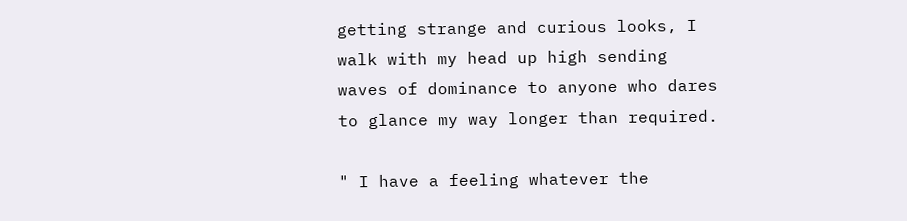getting strange and curious looks, I walk with my head up high sending waves of dominance to anyone who dares to glance my way longer than required.

" I have a feeling whatever the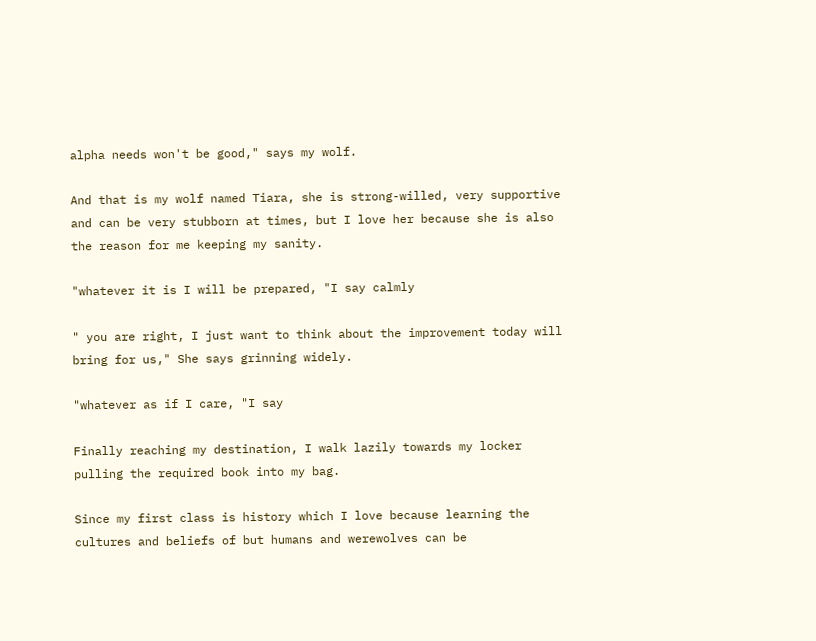alpha needs won't be good," says my wolf.

And that is my wolf named Tiara, she is strong-willed, very supportive and can be very stubborn at times, but I love her because she is also the reason for me keeping my sanity.

"whatever it is I will be prepared, "I say calmly

" you are right, I just want to think about the improvement today will bring for us," She says grinning widely.

"whatever as if I care, "I say

Finally reaching my destination, I walk lazily towards my locker pulling the required book into my bag.

Since my first class is history which I love because learning the cultures and beliefs of but humans and werewolves can be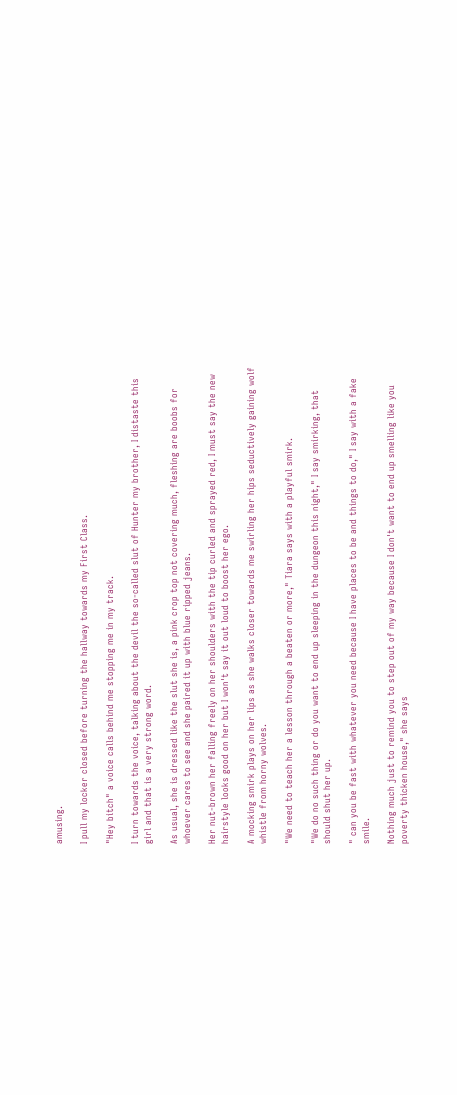amusing.

I pull my locker closed before turning the hallway towards my First Class.

"Hey bitch" a voice calls behind me stopping me in my track.

I turn towards the voice, talking about the devil the so-called slut of Hunter my brother, I distaste this girl and that is a very strong word.

As usual, she is dressed like the slut she is, a pink crop top not covering much, fleshing are boobs for whoever cares to see and she paired it up with blue ripped jeans.

Her nut-brown her falling freely on her shoulders with the tip curled and sprayed red, I must say the new hairstyle looks good on her but I won't say it out loud to boost her ego.

A mocking smirk plays on her lips as she walks closer towards me swirling her hips seductively gaining wolf whistle from horny wolves.

"We need to teach her a lesson through a beaten or more," Tiara says with a playful smirk.

"We do no such thing or do you want to end up sleeping in the dungeon this night," I say smirking, that should shut her up.

" can you be fast with whatever you need because I have places to be and things to do," I say with a fake smile.

Nothing much just to remind you to step out of my way because I don't want to end up smelling like you poverty thicken house," she says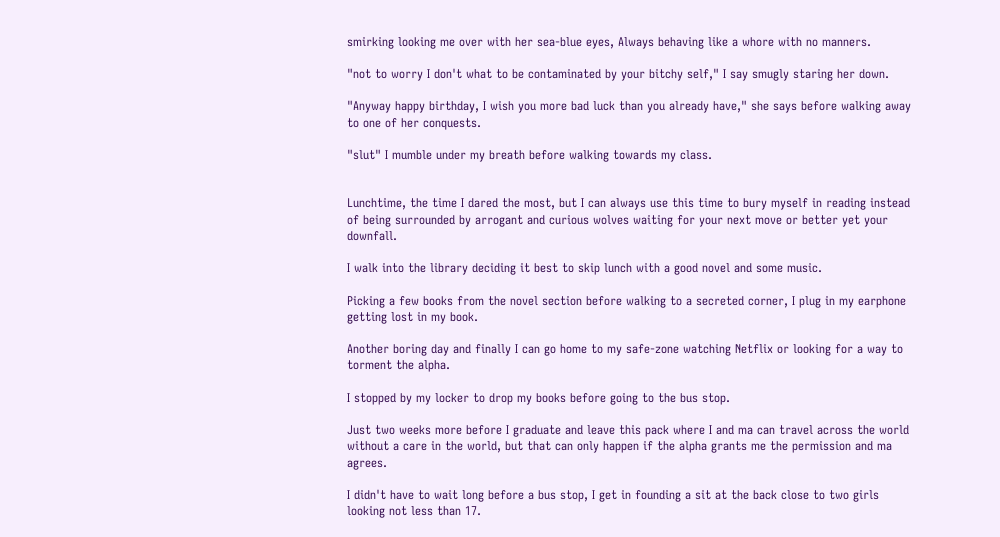smirking looking me over with her sea-blue eyes, Always behaving like a whore with no manners.

"not to worry I don't what to be contaminated by your bitchy self," I say smugly staring her down.

"Anyway happy birthday, I wish you more bad luck than you already have," she says before walking away to one of her conquests.

"slut" I mumble under my breath before walking towards my class.


Lunchtime, the time I dared the most, but I can always use this time to bury myself in reading instead of being surrounded by arrogant and curious wolves waiting for your next move or better yet your downfall.

I walk into the library deciding it best to skip lunch with a good novel and some music.

Picking a few books from the novel section before walking to a secreted corner, I plug in my earphone getting lost in my book.

Another boring day and finally I can go home to my safe-zone watching Netflix or looking for a way to torment the alpha.

I stopped by my locker to drop my books before going to the bus stop.

Just two weeks more before I graduate and leave this pack where I and ma can travel across the world without a care in the world, but that can only happen if the alpha grants me the permission and ma agrees.

I didn't have to wait long before a bus stop, I get in founding a sit at the back close to two girls looking not less than 17.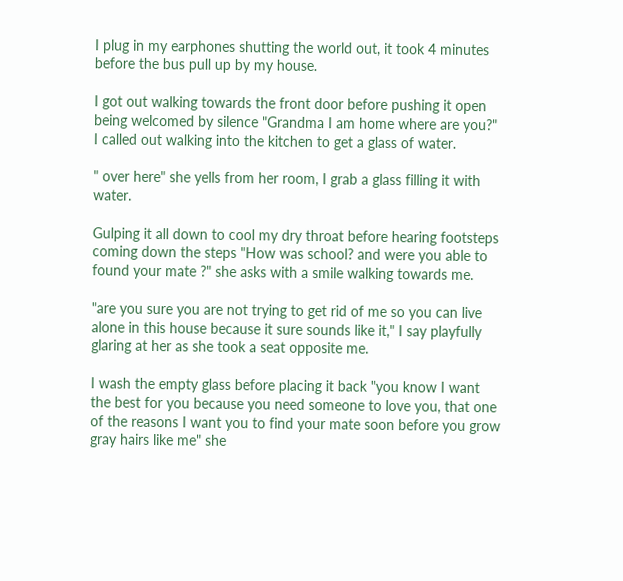I plug in my earphones shutting the world out, it took 4 minutes before the bus pull up by my house.

I got out walking towards the front door before pushing it open being welcomed by silence "Grandma I am home where are you?" I called out walking into the kitchen to get a glass of water.

" over here" she yells from her room, I grab a glass filling it with water.

Gulping it all down to cool my dry throat before hearing footsteps coming down the steps "How was school? and were you able to found your mate ?" she asks with a smile walking towards me.

"are you sure you are not trying to get rid of me so you can live alone in this house because it sure sounds like it," I say playfully glaring at her as she took a seat opposite me.

I wash the empty glass before placing it back "you know I want the best for you because you need someone to love you, that one of the reasons I want you to find your mate soon before you grow gray hairs like me" she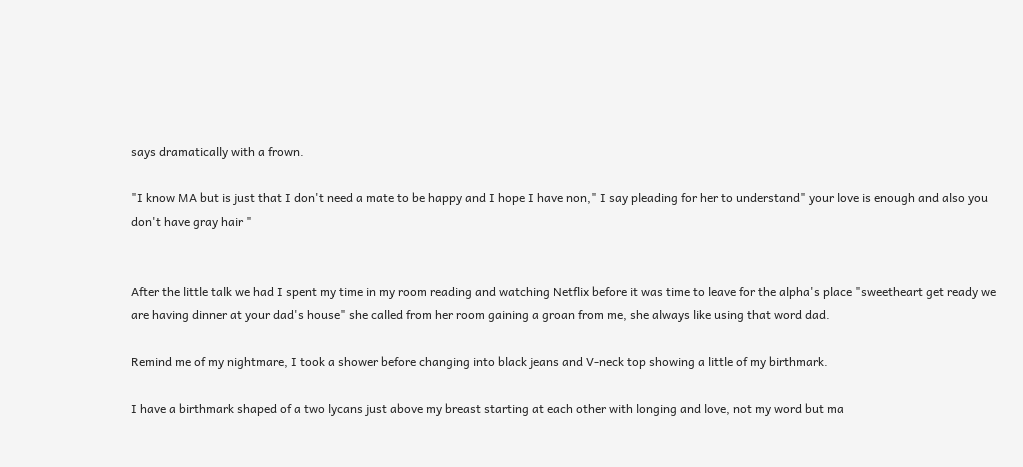says dramatically with a frown.

"I know MA but is just that I don't need a mate to be happy and I hope I have non," I say pleading for her to understand" your love is enough and also you don't have gray hair "


After the little talk we had I spent my time in my room reading and watching Netflix before it was time to leave for the alpha's place "sweetheart get ready we are having dinner at your dad's house" she called from her room gaining a groan from me, she always like using that word dad.

Remind me of my nightmare, I took a shower before changing into black jeans and V-neck top showing a little of my birthmark.

I have a birthmark shaped of a two lycans just above my breast starting at each other with longing and love, not my word but ma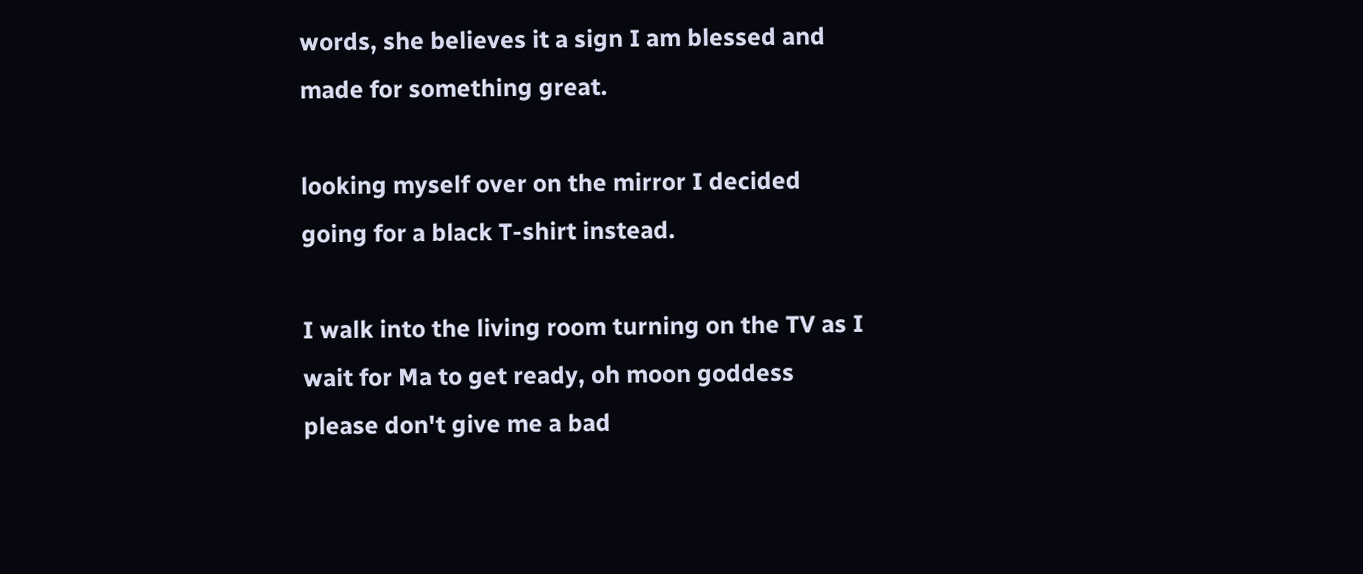words, she believes it a sign I am blessed and made for something great.

looking myself over on the mirror I decided going for a black T-shirt instead.

I walk into the living room turning on the TV as I wait for Ma to get ready, oh moon goddess please don't give me a bad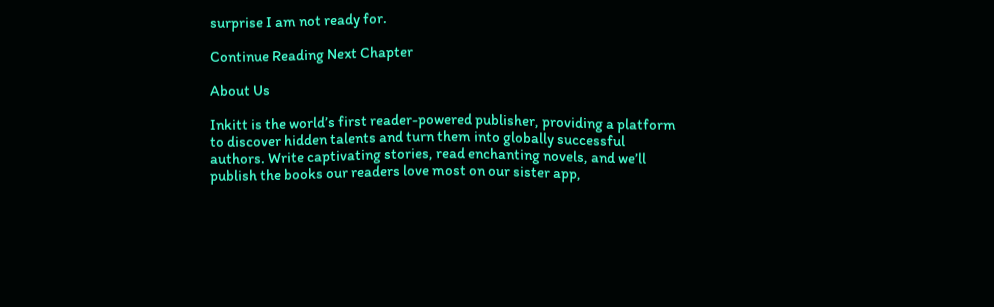surprise I am not ready for.

Continue Reading Next Chapter

About Us

Inkitt is the world’s first reader-powered publisher, providing a platform to discover hidden talents and turn them into globally successful authors. Write captivating stories, read enchanting novels, and we’ll publish the books our readers love most on our sister app,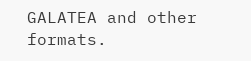GALATEA and other formats.